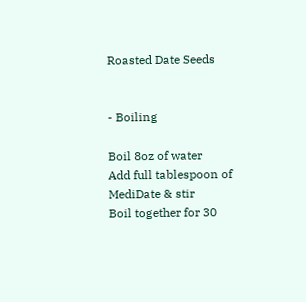Roasted Date Seeds


- Boiling

Boil 8oz of water
Add full tablespoon of MediDate & stir
Boil together for 30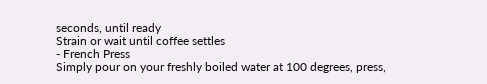seconds, until ready
Strain or wait until coffee settles
- French Press
Simply pour on your freshly boiled water at 100 degrees, press,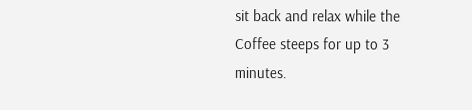sit back and relax while the Coffee steeps for up to 3 minutes.